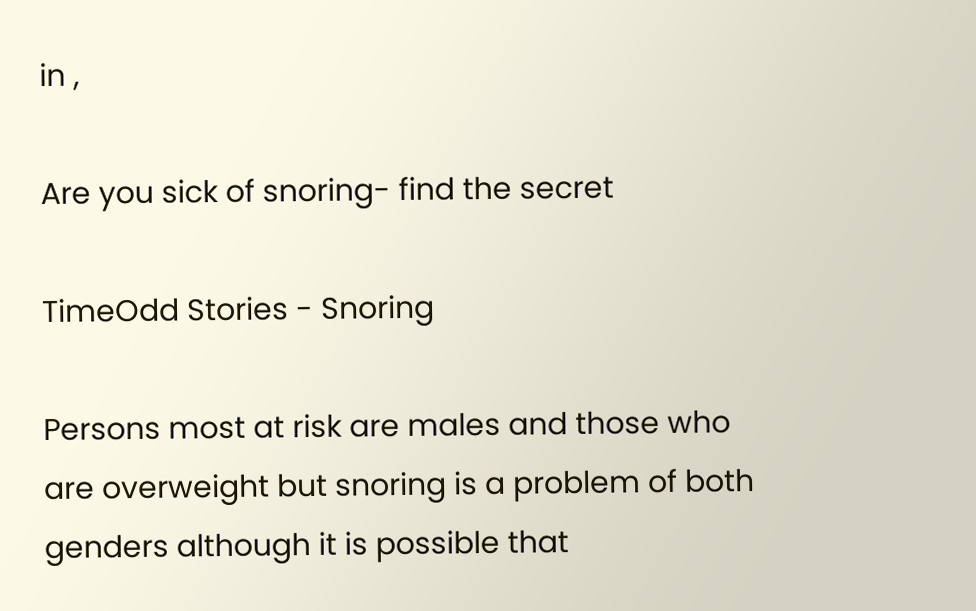in ,

Are you sick of snoring- find the secret

TimeOdd Stories - Snoring

Persons most at risk are males and those who are overweight but snoring is a problem of both genders although it is possible that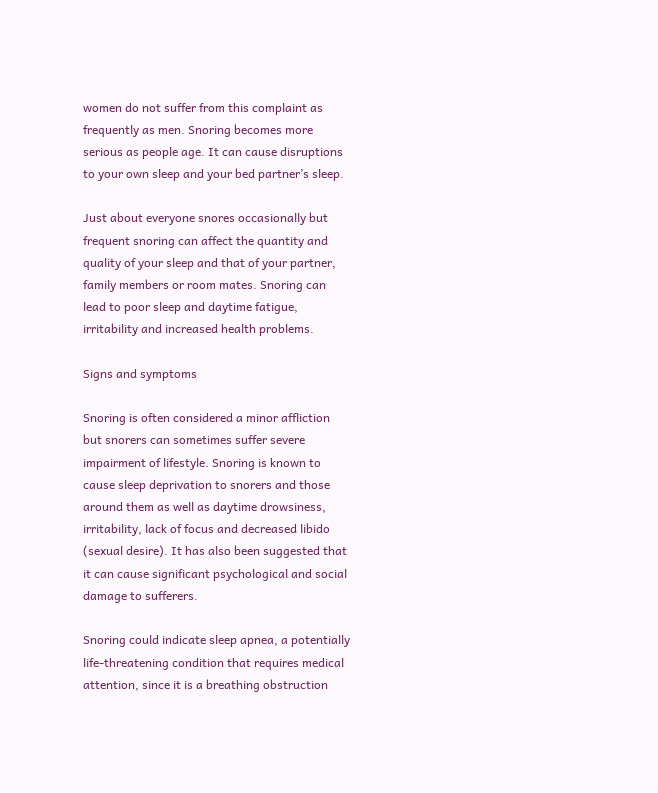women do not suffer from this complaint as frequently as men. Snoring becomes more serious as people age. It can cause disruptions to your own sleep and your bed partner’s sleep.

Just about everyone snores occasionally but frequent snoring can affect the quantity and quality of your sleep and that of your partner, family members or room mates. Snoring can lead to poor sleep and daytime fatigue, irritability and increased health problems.

Signs and symptoms

Snoring is often considered a minor affliction but snorers can sometimes suffer severe impairment of lifestyle. Snoring is known to cause sleep deprivation to snorers and those around them as well as daytime drowsiness, irritability, lack of focus and decreased libido (sexual desire). It has also been suggested that it can cause significant psychological and social damage to sufferers.

Snoring could indicate sleep apnea, a potentially life-threatening condition that requires medical attention, since it is a breathing obstruction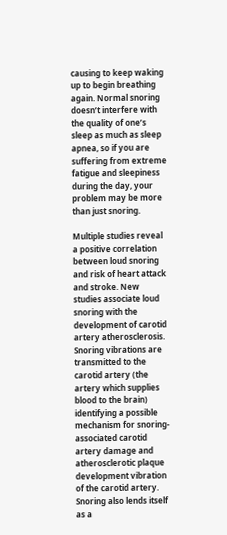causing to keep waking up to begin breathing again. Normal snoring doesn’t interfere with the quality of one’s sleep as much as sleep apnea, so if you are suffering from extreme fatigue and sleepiness during the day, your problem may be more than just snoring.

Multiple studies reveal a positive correlation between loud snoring and risk of heart attack and stroke. New studies associate loud snoring with the development of carotid artery atherosclerosis. Snoring vibrations are transmitted to the carotid artery (the artery which supplies blood to the brain) identifying a possible mechanism for snoring-associated carotid artery damage and atherosclerotic plaque development vibration of the carotid artery. Snoring also lends itself as a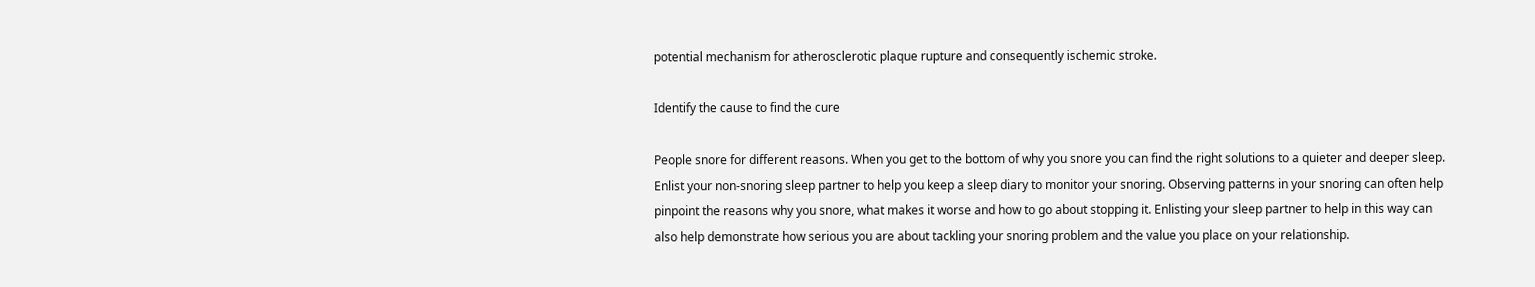potential mechanism for atherosclerotic plaque rupture and consequently ischemic stroke.

Identify the cause to find the cure

People snore for different reasons. When you get to the bottom of why you snore you can find the right solutions to a quieter and deeper sleep. Enlist your non-snoring sleep partner to help you keep a sleep diary to monitor your snoring. Observing patterns in your snoring can often help pinpoint the reasons why you snore, what makes it worse and how to go about stopping it. Enlisting your sleep partner to help in this way can also help demonstrate how serious you are about tackling your snoring problem and the value you place on your relationship.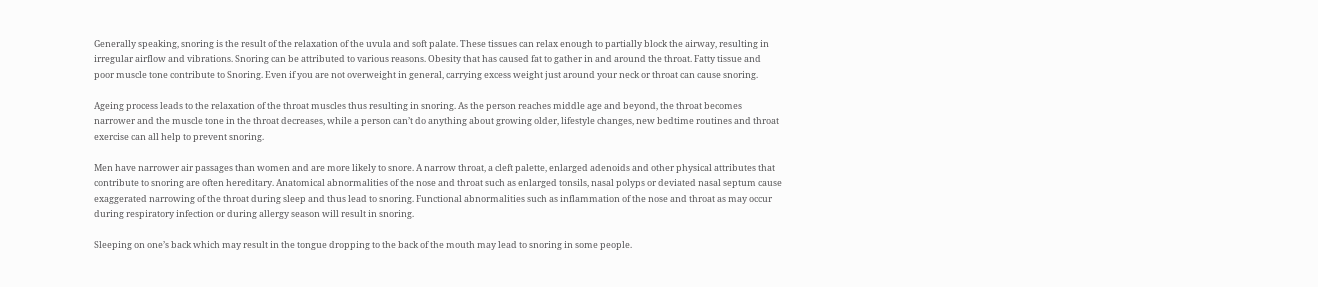Generally speaking, snoring is the result of the relaxation of the uvula and soft palate. These tissues can relax enough to partially block the airway, resulting in irregular airflow and vibrations. Snoring can be attributed to various reasons. Obesity that has caused fat to gather in and around the throat. Fatty tissue and poor muscle tone contribute to Snoring. Even if you are not overweight in general, carrying excess weight just around your neck or throat can cause snoring.

Ageing process leads to the relaxation of the throat muscles thus resulting in snoring. As the person reaches middle age and beyond, the throat becomes narrower and the muscle tone in the throat decreases, while a person can’t do anything about growing older, lifestyle changes, new bedtime routines and throat exercise can all help to prevent snoring.

Men have narrower air passages than women and are more likely to snore. A narrow throat, a cleft palette, enlarged adenoids and other physical attributes that contribute to snoring are often hereditary. Anatomical abnormalities of the nose and throat such as enlarged tonsils, nasal polyps or deviated nasal septum cause exaggerated narrowing of the throat during sleep and thus lead to snoring. Functional abnormalities such as inflammation of the nose and throat as may occur during respiratory infection or during allergy season will result in snoring.

Sleeping on one’s back which may result in the tongue dropping to the back of the mouth may lead to snoring in some people.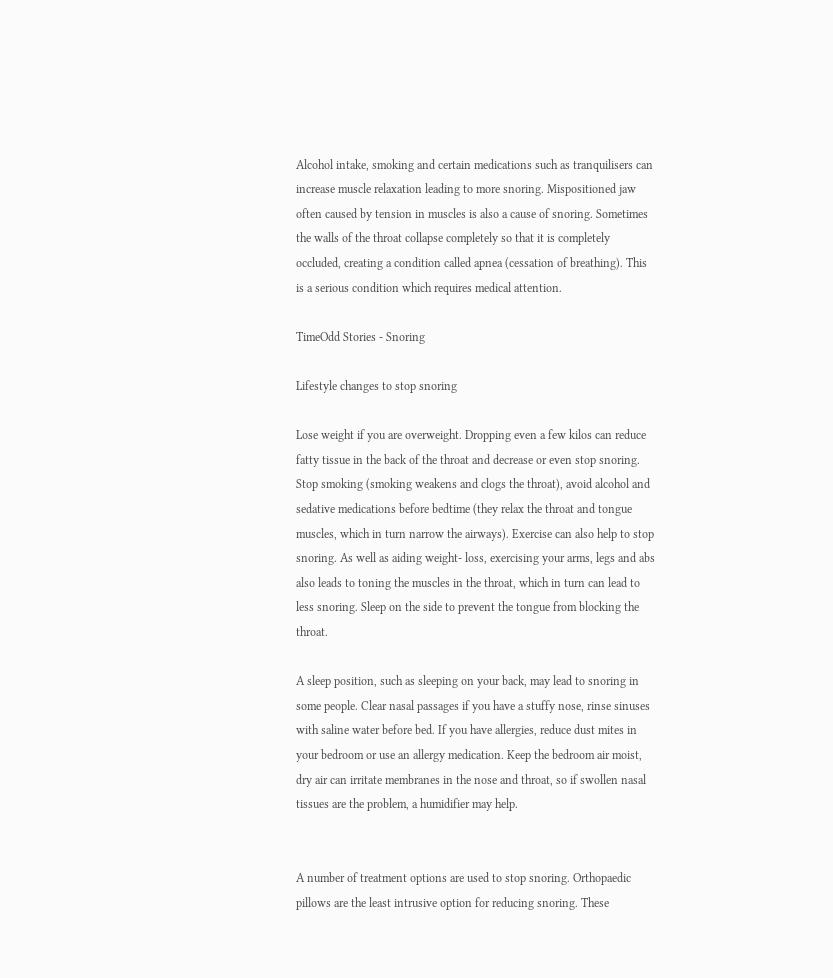Alcohol intake, smoking and certain medications such as tranquilisers can increase muscle relaxation leading to more snoring. Mispositioned jaw often caused by tension in muscles is also a cause of snoring. Sometimes the walls of the throat collapse completely so that it is completely occluded, creating a condition called apnea (cessation of breathing). This is a serious condition which requires medical attention.

TimeOdd Stories - Snoring

Lifestyle changes to stop snoring

Lose weight if you are overweight. Dropping even a few kilos can reduce fatty tissue in the back of the throat and decrease or even stop snoring. Stop smoking (smoking weakens and clogs the throat), avoid alcohol and sedative medications before bedtime (they relax the throat and tongue muscles, which in turn narrow the airways). Exercise can also help to stop snoring. As well as aiding weight- loss, exercising your arms, legs and abs also leads to toning the muscles in the throat, which in turn can lead to less snoring. Sleep on the side to prevent the tongue from blocking the throat.

A sleep position, such as sleeping on your back, may lead to snoring in some people. Clear nasal passages if you have a stuffy nose, rinse sinuses with saline water before bed. If you have allergies, reduce dust mites in your bedroom or use an allergy medication. Keep the bedroom air moist, dry air can irritate membranes in the nose and throat, so if swollen nasal tissues are the problem, a humidifier may help.


A number of treatment options are used to stop snoring. Orthopaedic pillows are the least intrusive option for reducing snoring. These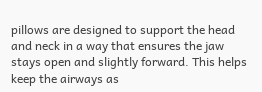pillows are designed to support the head and neck in a way that ensures the jaw stays open and slightly forward. This helps keep the airways as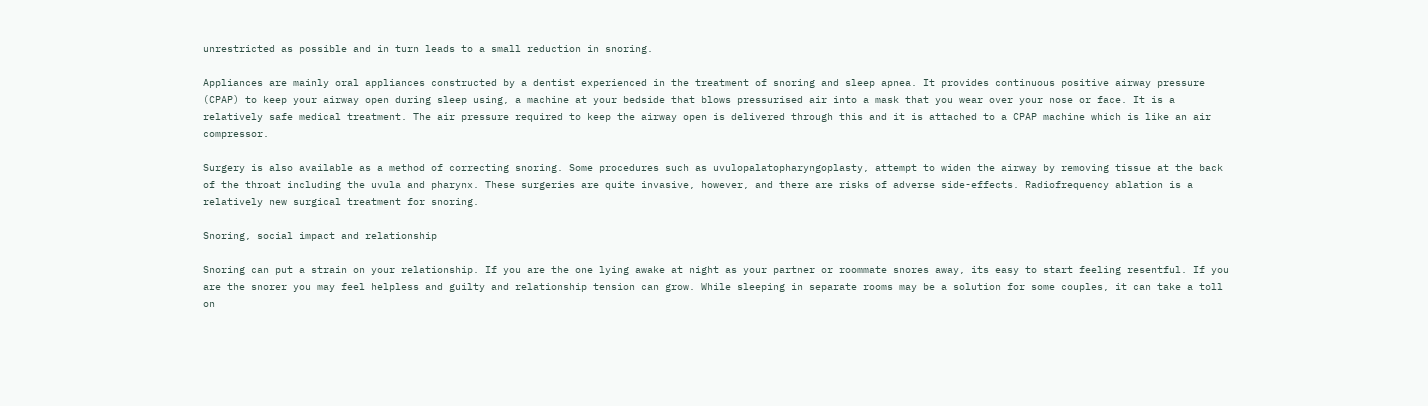unrestricted as possible and in turn leads to a small reduction in snoring.

Appliances are mainly oral appliances constructed by a dentist experienced in the treatment of snoring and sleep apnea. It provides continuous positive airway pressure (CPAP) to keep your airway open during sleep using, a machine at your bedside that blows pressurised air into a mask that you wear over your nose or face. It is a relatively safe medical treatment. The air pressure required to keep the airway open is delivered through this and it is attached to a CPAP machine which is like an air compressor.

Surgery is also available as a method of correcting snoring. Some procedures such as uvulopalatopharyngoplasty, attempt to widen the airway by removing tissue at the back of the throat including the uvula and pharynx. These surgeries are quite invasive, however, and there are risks of adverse side-effects. Radiofrequency ablation is a relatively new surgical treatment for snoring.

Snoring, social impact and relationship

Snoring can put a strain on your relationship. If you are the one lying awake at night as your partner or roommate snores away, its easy to start feeling resentful. If you are the snorer you may feel helpless and guilty and relationship tension can grow. While sleeping in separate rooms may be a solution for some couples, it can take a toll on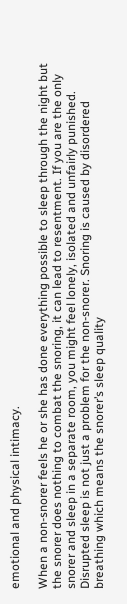emotional and physical intimacy.

When a non-snorer feels he or she has done everything possible to sleep through the night but the snorer does nothing to combat the snoring, it can lead to resentment. If you are the only snorer and sleep in a separate room, you might feel lonely, isolated and unfairly punished. Disrupted sleep is not just a problem for the non-snorer. Snoring is caused by disordered breathing which means the snorer’s sleep quality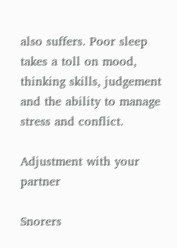also suffers. Poor sleep takes a toll on mood, thinking skills, judgement and the ability to manage stress and conflict.

Adjustment with your partner

Snorers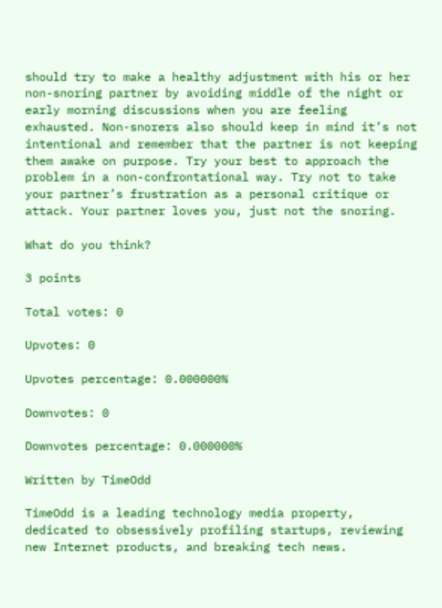should try to make a healthy adjustment with his or her non-snoring partner by avoiding middle of the night or early morning discussions when you are feeling exhausted. Non-snorers also should keep in mind it’s not intentional and remember that the partner is not keeping them awake on purpose. Try your best to approach the problem in a non-confrontational way. Try not to take your partner’s frustration as a personal critique or attack. Your partner loves you, just not the snoring.

What do you think?

3 points

Total votes: 0

Upvotes: 0

Upvotes percentage: 0.000000%

Downvotes: 0

Downvotes percentage: 0.000000%

Written by TimeOdd

TimeOdd is a leading technology media property, dedicated to obsessively profiling startups, reviewing new Internet products, and breaking tech news.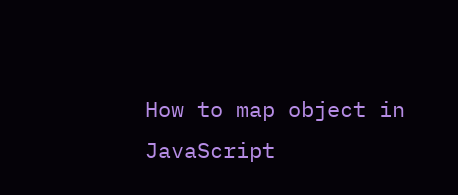How to map object in JavaScript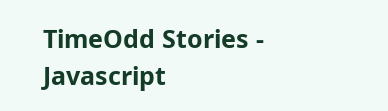TimeOdd Stories - Javascript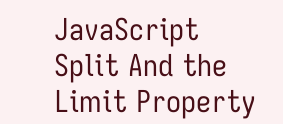JavaScript Split And the Limit Property